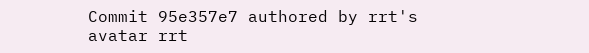Commit 95e357e7 authored by rrt's avatar rrt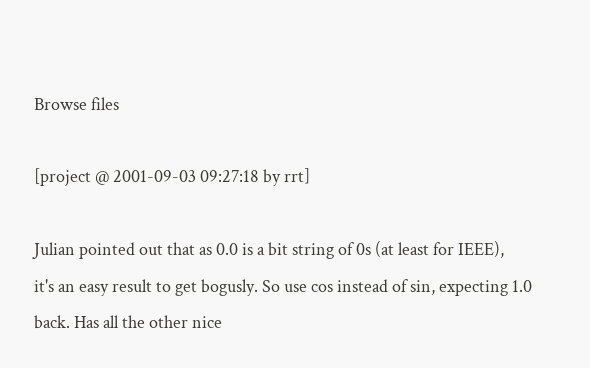Browse files

[project @ 2001-09-03 09:27:18 by rrt]

Julian pointed out that as 0.0 is a bit string of 0s (at least for IEEE),
it's an easy result to get bogusly. So use cos instead of sin, expecting 1.0
back. Has all the other nice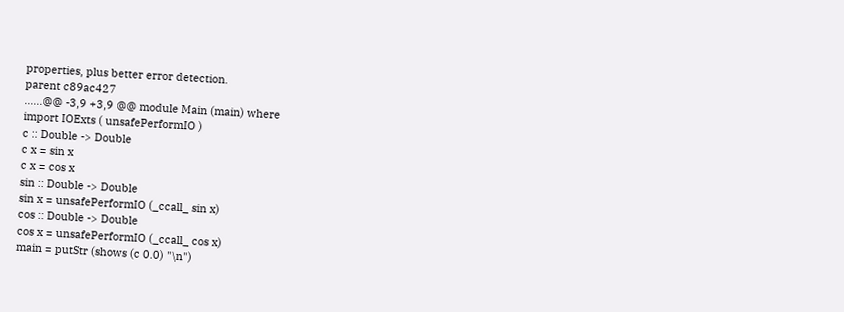properties, plus better error detection.
parent c89ac427
......@@ -3,9 +3,9 @@ module Main (main) where
import IOExts ( unsafePerformIO )
c :: Double -> Double
c x = sin x
c x = cos x
sin :: Double -> Double
sin x = unsafePerformIO (_ccall_ sin x)
cos :: Double -> Double
cos x = unsafePerformIO (_ccall_ cos x)
main = putStr (shows (c 0.0) "\n")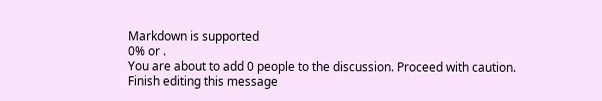Markdown is supported
0% or .
You are about to add 0 people to the discussion. Proceed with caution.
Finish editing this message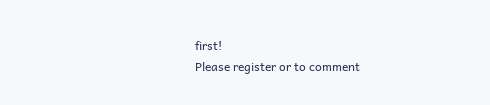first!
Please register or to comment